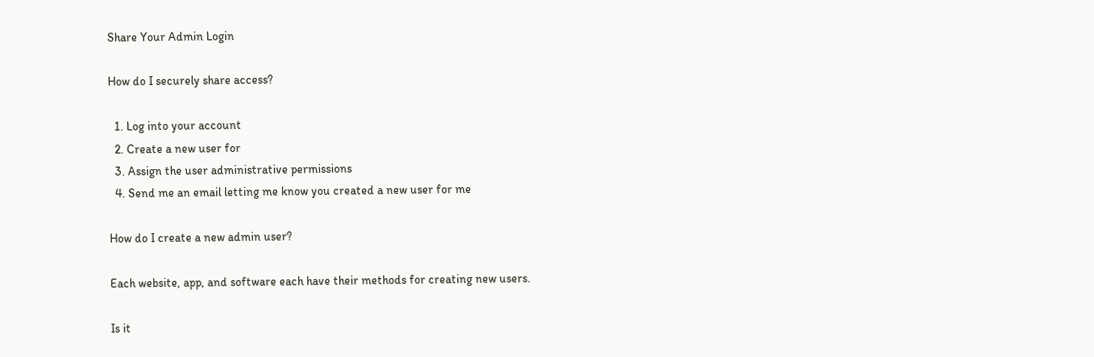Share Your Admin Login

How do I securely share access?

  1. Log into your account
  2. Create a new user for
  3. Assign the user administrative permissions
  4. Send me an email letting me know you created a new user for me

How do I create a new admin user?

Each website, app, and software each have their methods for creating new users.

Is it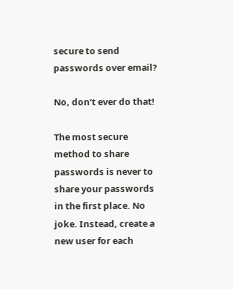secure to send passwords over email?

No, don’t ever do that!

The most secure method to share passwords is never to share your passwords in the first place. No joke. Instead, create a new user for each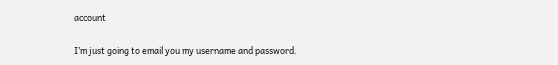account

I’m just going to email you my username and password.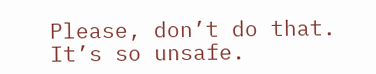Please, don’t do that. It’s so unsafe.